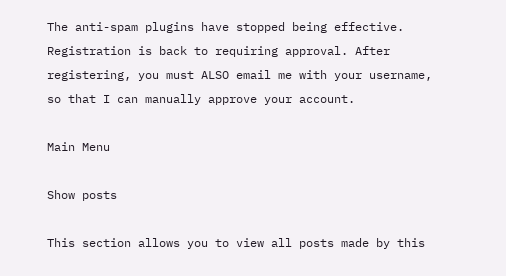The anti-spam plugins have stopped being effective. Registration is back to requiring approval. After registering, you must ALSO email me with your username, so that I can manually approve your account.

Main Menu

Show posts

This section allows you to view all posts made by this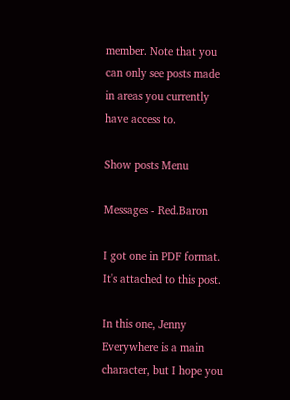member. Note that you can only see posts made in areas you currently have access to.

Show posts Menu

Messages - Red.Baron

I got one in PDF format.  It's attached to this post.

In this one, Jenny Everywhere is a main character, but I hope you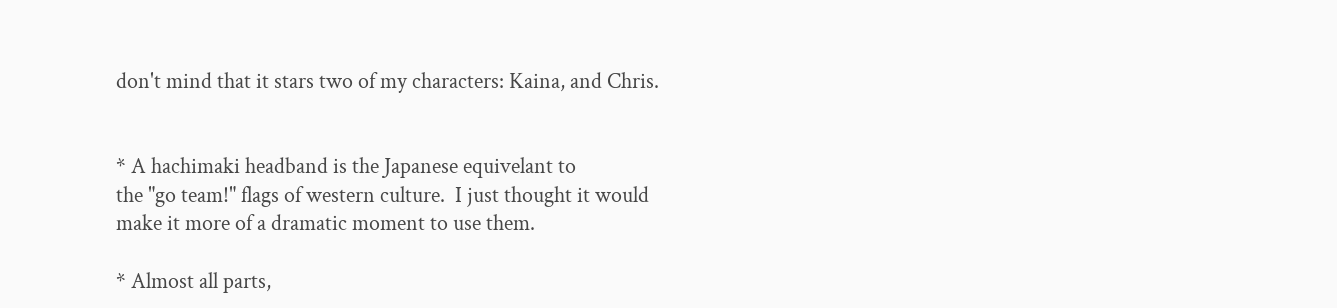don't mind that it stars two of my characters: Kaina, and Chris.


* A hachimaki headband is the Japanese equivelant to
the "go team!" flags of western culture.  I just thought it would
make it more of a dramatic moment to use them.

* Almost all parts,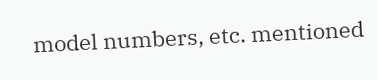model numbers, etc. mentioned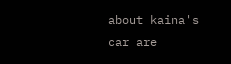about kaina's
car are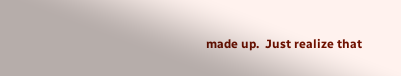made up.  Just realize that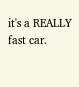it's a REALLY fast car.